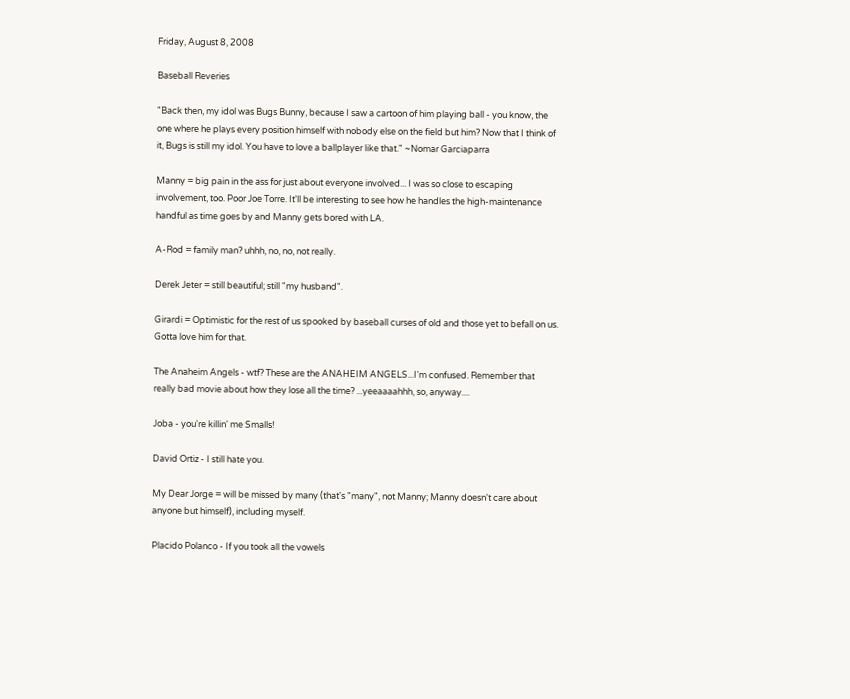Friday, August 8, 2008

Baseball Reveries

"Back then, my idol was Bugs Bunny, because I saw a cartoon of him playing ball - you know, the one where he plays every position himself with nobody else on the field but him? Now that I think of it, Bugs is still my idol. You have to love a ballplayer like that." ~Nomar Garciaparra

Manny = big pain in the ass for just about everyone involved... I was so close to escaping involvement, too. Poor Joe Torre. It'll be interesting to see how he handles the high-maintenance handful as time goes by and Manny gets bored with LA.

A-Rod = family man? uhhh, no, no, not really.

Derek Jeter = still beautiful; still "my husband".

Girardi = Optimistic for the rest of us spooked by baseball curses of old and those yet to befall on us. Gotta love him for that.

The Anaheim Angels - wtf? These are the ANAHEIM ANGELS...I'm confused. Remember that really bad movie about how they lose all the time? ...yeeaaaahhh, so, anyway....

Joba - you're killin' me Smalls!

David Ortiz - I still hate you.

My Dear Jorge = will be missed by many (that's "many", not Manny; Manny doesn't care about anyone but himself), including myself.

Placido Polanco - If you took all the vowels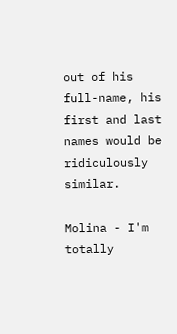out of his full-name, his first and last names would be ridiculously similar.

Molina - I'm totally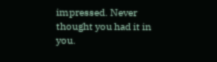impressed. Never thought you had it in you.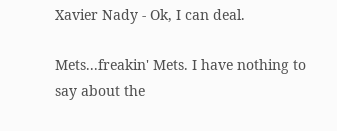Xavier Nady - Ok, I can deal.

Mets...freakin' Mets. I have nothing to say about the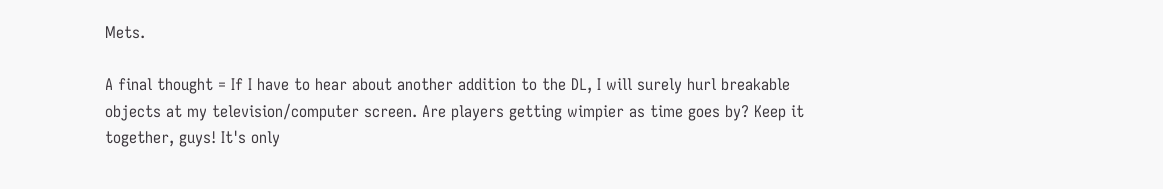Mets.

A final thought = If I have to hear about another addition to the DL, I will surely hurl breakable objects at my television/computer screen. Are players getting wimpier as time goes by? Keep it together, guys! It's only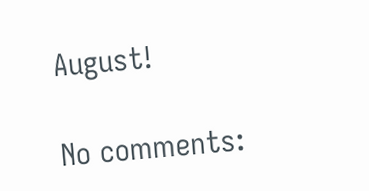August!

No comments: